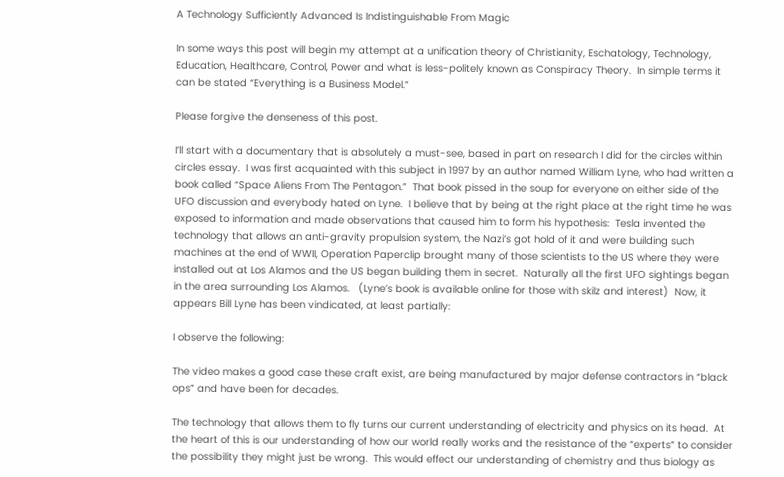A Technology Sufficiently Advanced Is Indistinguishable From Magic

In some ways this post will begin my attempt at a unification theory of Christianity, Eschatology, Technology, Education, Healthcare, Control, Power and what is less-politely known as Conspiracy Theory.  In simple terms it can be stated “Everything is a Business Model.”

Please forgive the denseness of this post.

I’ll start with a documentary that is absolutely a must-see, based in part on research I did for the circles within circles essay.  I was first acquainted with this subject in 1997 by an author named William Lyne, who had written a book called “Space Aliens From The Pentagon.”  That book pissed in the soup for everyone on either side of the UFO discussion and everybody hated on Lyne.  I believe that by being at the right place at the right time he was exposed to information and made observations that caused him to form his hypothesis:  Tesla invented the technology that allows an anti-gravity propulsion system, the Nazi’s got hold of it and were building such machines at the end of WWII, Operation Paperclip brought many of those scientists to the US where they were installed out at Los Alamos and the US began building them in secret.  Naturally all the first UFO sightings began in the area surrounding Los Alamos.   (Lyne’s book is available online for those with skilz and interest)  Now, it appears Bill Lyne has been vindicated, at least partially:

I observe the following:

The video makes a good case these craft exist, are being manufactured by major defense contractors in “black ops” and have been for decades.

The technology that allows them to fly turns our current understanding of electricity and physics on its head.  At the heart of this is our understanding of how our world really works and the resistance of the “experts” to consider the possibility they might just be wrong.  This would effect our understanding of chemistry and thus biology as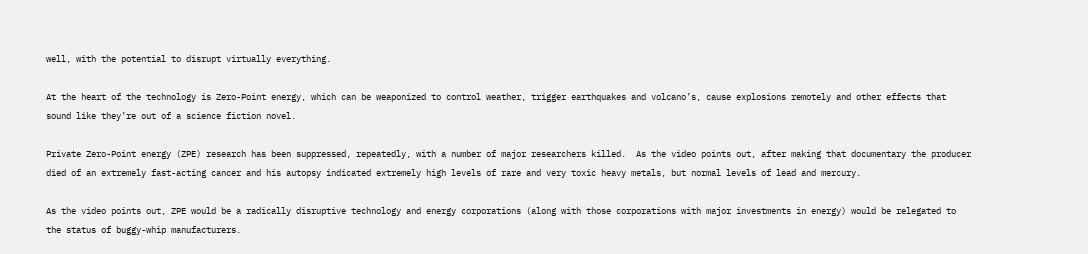well, with the potential to disrupt virtually everything.

At the heart of the technology is Zero-Point energy, which can be weaponized to control weather, trigger earthquakes and volcano’s, cause explosions remotely and other effects that sound like they’re out of a science fiction novel.

Private Zero-Point energy (ZPE) research has been suppressed, repeatedly, with a number of major researchers killed.  As the video points out, after making that documentary the producer died of an extremely fast-acting cancer and his autopsy indicated extremely high levels of rare and very toxic heavy metals, but normal levels of lead and mercury.

As the video points out, ZPE would be a radically disruptive technology and energy corporations (along with those corporations with major investments in energy) would be relegated to the status of buggy-whip manufacturers.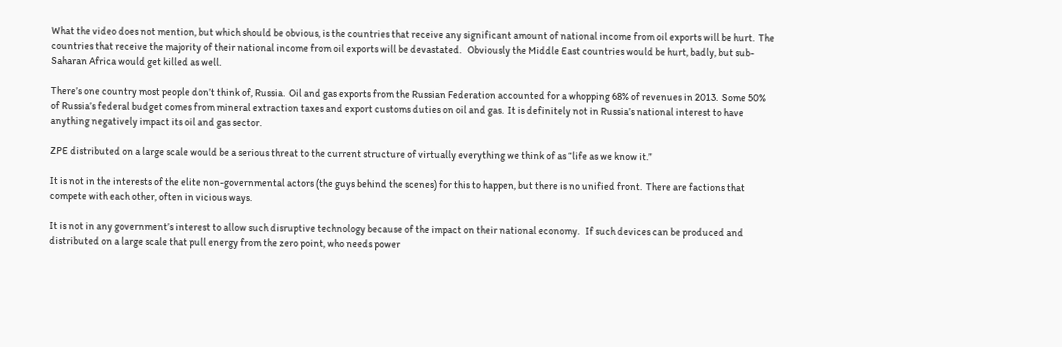What the video does not mention, but which should be obvious, is the countries that receive any significant amount of national income from oil exports will be hurt.  The countries that receive the majority of their national income from oil exports will be devastated.   Obviously the Middle East countries would be hurt, badly, but sub-Saharan Africa would get killed as well.

There’s one country most people don’t think of, Russia.  Oil and gas exports from the Russian Federation accounted for a whopping 68% of revenues in 2013.  Some 50% of Russia’s federal budget comes from mineral extraction taxes and export customs duties on oil and gas.  It is definitely not in Russia’s national interest to have anything negatively impact its oil and gas sector.

ZPE distributed on a large scale would be a serious threat to the current structure of virtually everything we think of as “life as we know it.”

It is not in the interests of the elite non-governmental actors (the guys behind the scenes) for this to happen, but there is no unified front.  There are factions that compete with each other, often in vicious ways.

It is not in any government’s interest to allow such disruptive technology because of the impact on their national economy.   If such devices can be produced and distributed on a large scale that pull energy from the zero point, who needs power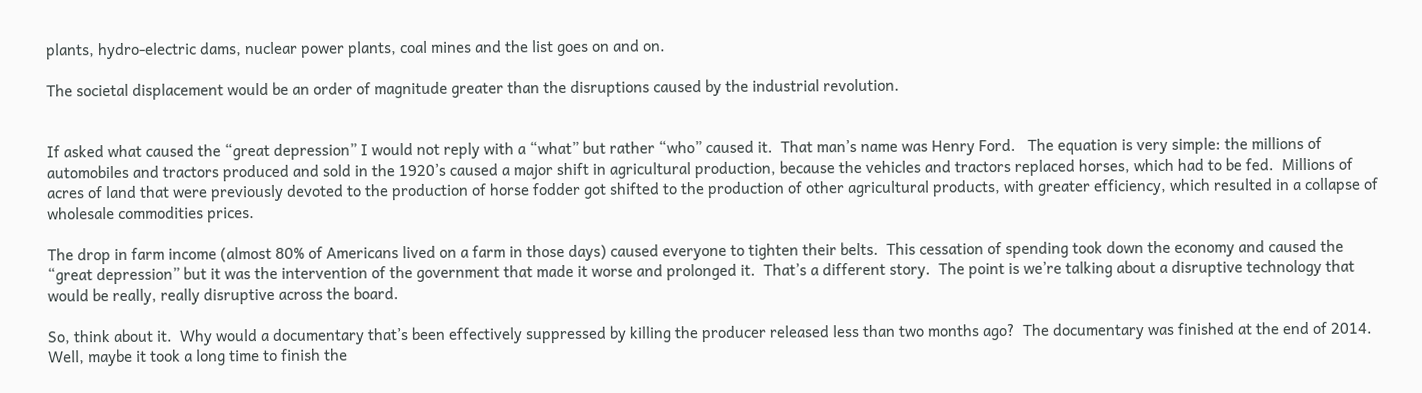plants, hydro-electric dams, nuclear power plants, coal mines and the list goes on and on.

The societal displacement would be an order of magnitude greater than the disruptions caused by the industrial revolution.


If asked what caused the “great depression” I would not reply with a “what” but rather “who” caused it.  That man’s name was Henry Ford.   The equation is very simple: the millions of automobiles and tractors produced and sold in the 1920’s caused a major shift in agricultural production, because the vehicles and tractors replaced horses, which had to be fed.  Millions of acres of land that were previously devoted to the production of horse fodder got shifted to the production of other agricultural products, with greater efficiency, which resulted in a collapse of wholesale commodities prices.

The drop in farm income (almost 80% of Americans lived on a farm in those days) caused everyone to tighten their belts.  This cessation of spending took down the economy and caused the “great depression” but it was the intervention of the government that made it worse and prolonged it.  That’s a different story.  The point is we’re talking about a disruptive technology that would be really, really disruptive across the board.

So, think about it.  Why would a documentary that’s been effectively suppressed by killing the producer released less than two months ago?  The documentary was finished at the end of 2014.  Well, maybe it took a long time to finish the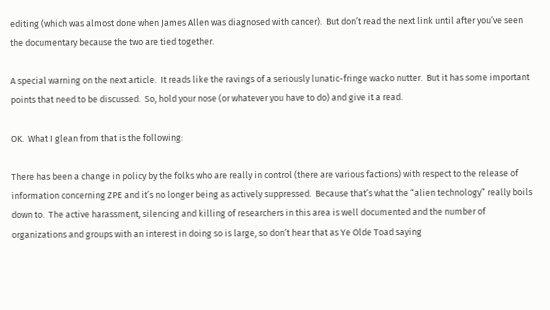editing (which was almost done when James Allen was diagnosed with cancer).  But don’t read the next link until after you’ve seen the documentary because the two are tied together.

A special warning on the next article.  It reads like the ravings of a seriously lunatic-fringe wacko nutter.  But it has some important points that need to be discussed.  So, hold your nose (or whatever you have to do) and give it a read.

OK.  What I glean from that is the following:

There has been a change in policy by the folks who are really in control (there are various factions) with respect to the release of information concerning ZPE and it’s no longer being as actively suppressed.  Because that’s what the “alien technology” really boils down to.  The active harassment, silencing and killing of researchers in this area is well documented and the number of organizations and groups with an interest in doing so is large, so don’t hear that as Ye Olde Toad saying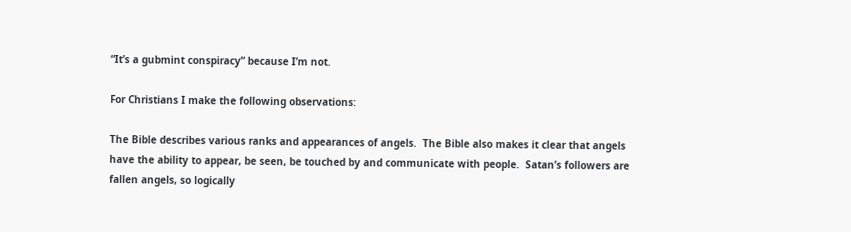“It’s a gubmint conspiracy” because I’m not.

For Christians I make the following observations:

The Bible describes various ranks and appearances of angels.  The Bible also makes it clear that angels have the ability to appear, be seen, be touched by and communicate with people.  Satan’s followers are fallen angels, so logically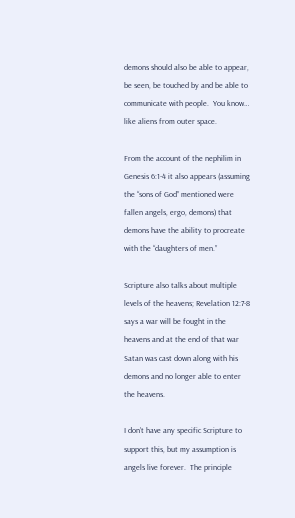demons should also be able to appear, be seen, be touched by and be able to communicate with people.  You know… like aliens from outer space.

From the account of the nephilim in Genesis 6:1-4 it also appears (assuming the “sons of God” mentioned were fallen angels, ergo, demons) that demons have the ability to procreate with the “daughters of men.”

Scripture also talks about multiple levels of the heavens; Revelation 12:7-8 says a war will be fought in the heavens and at the end of that war Satan was cast down along with his demons and no longer able to enter the heavens.

I don’t have any specific Scripture to support this, but my assumption is angels live forever.  The principle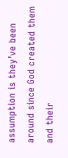assumption is they’ve been around since God created them and their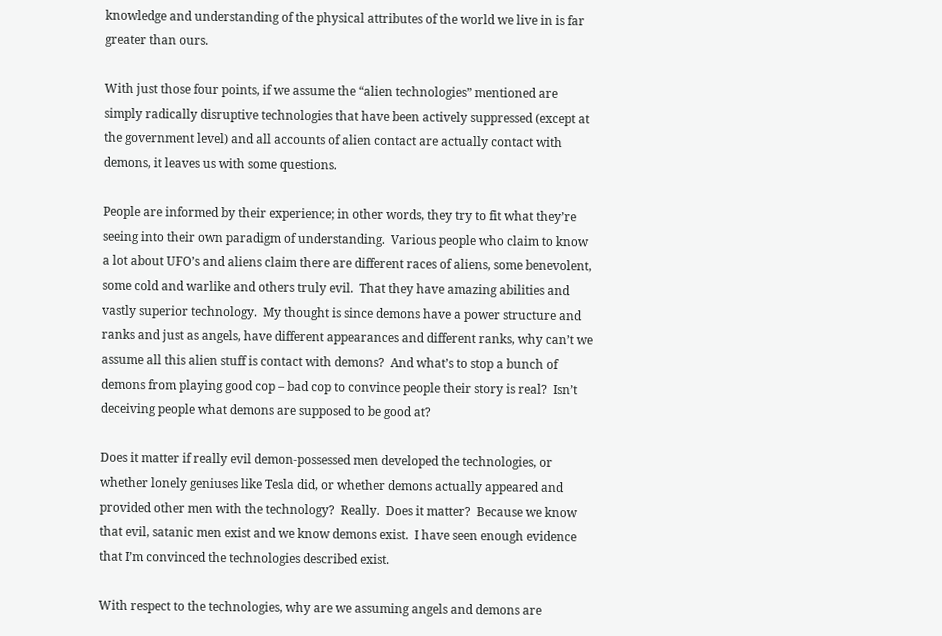knowledge and understanding of the physical attributes of the world we live in is far greater than ours.

With just those four points, if we assume the “alien technologies” mentioned are simply radically disruptive technologies that have been actively suppressed (except at the government level) and all accounts of alien contact are actually contact with demons, it leaves us with some questions.

People are informed by their experience; in other words, they try to fit what they’re seeing into their own paradigm of understanding.  Various people who claim to know a lot about UFO’s and aliens claim there are different races of aliens, some benevolent, some cold and warlike and others truly evil.  That they have amazing abilities and vastly superior technology.  My thought is since demons have a power structure and ranks and just as angels, have different appearances and different ranks, why can’t we assume all this alien stuff is contact with demons?  And what’s to stop a bunch of demons from playing good cop – bad cop to convince people their story is real?  Isn’t deceiving people what demons are supposed to be good at?

Does it matter if really evil demon-possessed men developed the technologies, or whether lonely geniuses like Tesla did, or whether demons actually appeared and provided other men with the technology?  Really.  Does it matter?  Because we know that evil, satanic men exist and we know demons exist.  I have seen enough evidence that I’m convinced the technologies described exist.

With respect to the technologies, why are we assuming angels and demons are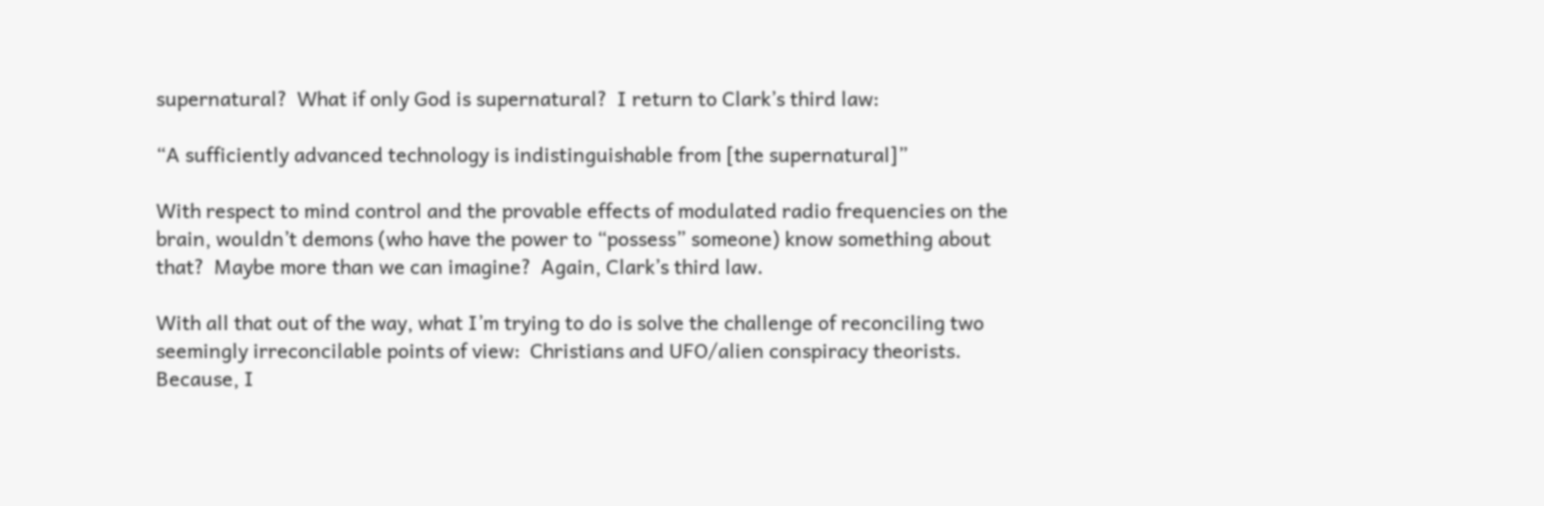supernatural?  What if only God is supernatural?  I return to Clark’s third law:

“A sufficiently advanced technology is indistinguishable from [the supernatural]”

With respect to mind control and the provable effects of modulated radio frequencies on the brain, wouldn’t demons (who have the power to “possess” someone) know something about that?  Maybe more than we can imagine?  Again, Clark’s third law.

With all that out of the way, what I’m trying to do is solve the challenge of reconciling two seemingly irreconcilable points of view:  Christians and UFO/alien conspiracy theorists.  Because, I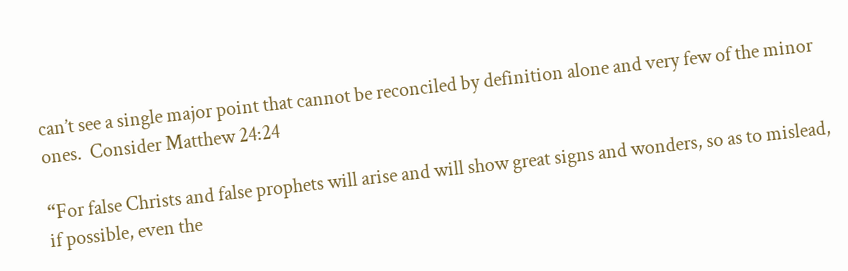can’t see a single major point that cannot be reconciled by definition alone and very few of the minor ones.  Consider Matthew 24:24

“For false Christs and false prophets will arise and will show great signs and wonders, so as to mislead, if possible, even the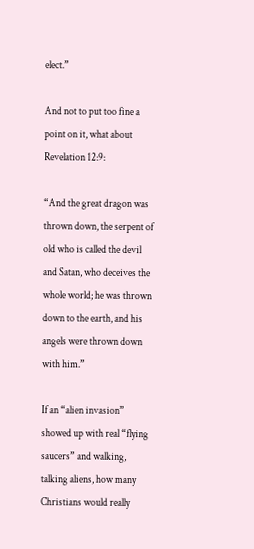elect.”

And not to put too fine a point on it, what about Revelation 12:9:

“And the great dragon was thrown down, the serpent of old who is called the devil and Satan, who deceives the whole world; he was thrown down to the earth, and his angels were thrown down with him.”

If an “alien invasion” showed up with real “flying saucers” and walking, talking aliens, how many Christians would really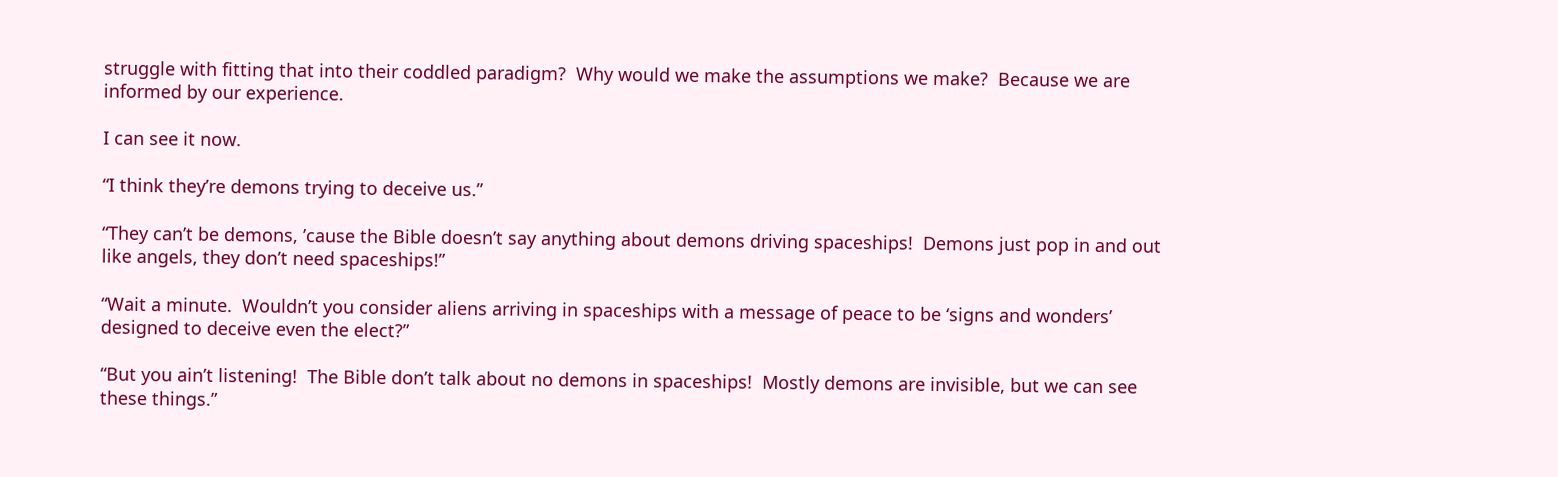struggle with fitting that into their coddled paradigm?  Why would we make the assumptions we make?  Because we are informed by our experience.

I can see it now.

“I think they’re demons trying to deceive us.”

“They can’t be demons, ’cause the Bible doesn’t say anything about demons driving spaceships!  Demons just pop in and out like angels, they don’t need spaceships!”

“Wait a minute.  Wouldn’t you consider aliens arriving in spaceships with a message of peace to be ‘signs and wonders’ designed to deceive even the elect?”

“But you ain’t listening!  The Bible don’t talk about no demons in spaceships!  Mostly demons are invisible, but we can see these things.”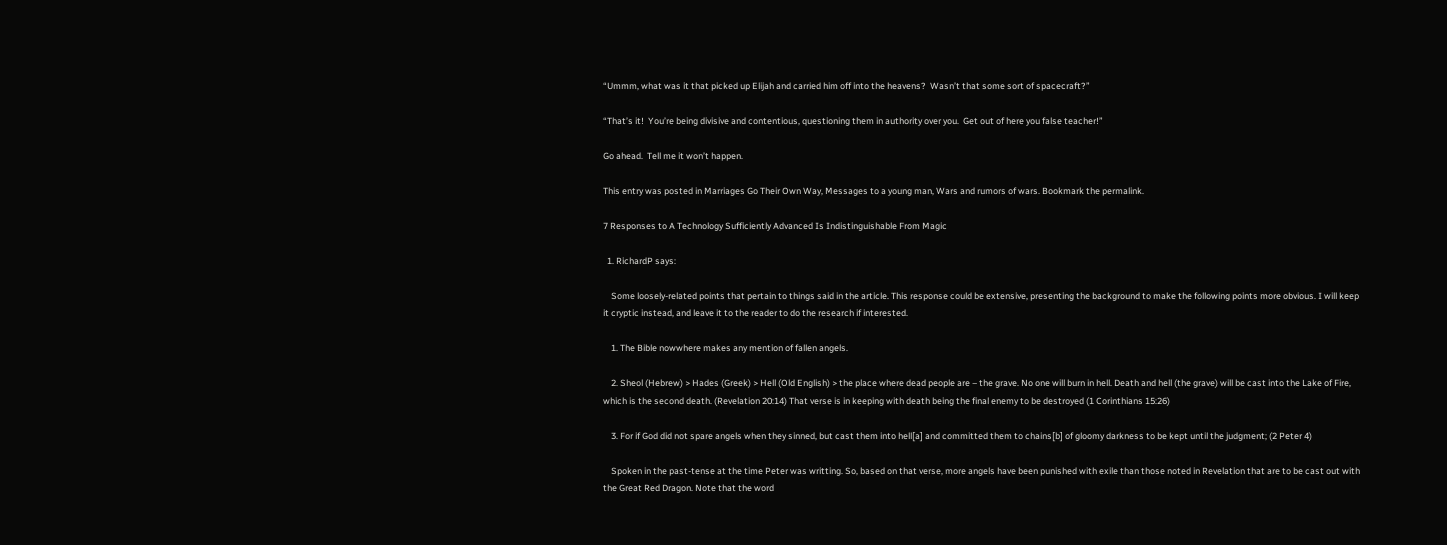“Ummm, what was it that picked up Elijah and carried him off into the heavens?  Wasn’t that some sort of spacecraft?”

“That’s it!  You’re being divisive and contentious, questioning them in authority over you.  Get out of here you false teacher!”

Go ahead.  Tell me it won’t happen.

This entry was posted in Marriages Go Their Own Way, Messages to a young man, Wars and rumors of wars. Bookmark the permalink.

7 Responses to A Technology Sufficiently Advanced Is Indistinguishable From Magic

  1. RichardP says:

    Some loosely-related points that pertain to things said in the article. This response could be extensive, presenting the background to make the following points more obvious. I will keep it cryptic instead, and leave it to the reader to do the research if interested.

    1. The Bible nowwhere makes any mention of fallen angels.

    2. Sheol (Hebrew) > Hades (Greek) > Hell (Old English) > the place where dead people are – the grave. No one will burn in hell. Death and hell (the grave) will be cast into the Lake of Fire, which is the second death. (Revelation 20:14) That verse is in keeping with death being the final enemy to be destroyed (1 Corinthians 15:26)

    3. For if God did not spare angels when they sinned, but cast them into hell[a] and committed them to chains[b] of gloomy darkness to be kept until the judgment; (2 Peter 4)

    Spoken in the past-tense at the time Peter was writting. So, based on that verse, more angels have been punished with exile than those noted in Revelation that are to be cast out with the Great Red Dragon. Note that the word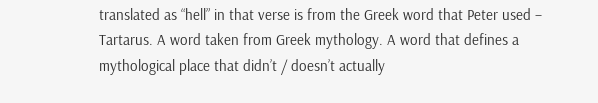translated as “hell” in that verse is from the Greek word that Peter used – Tartarus. A word taken from Greek mythology. A word that defines a mythological place that didn’t / doesn’t actually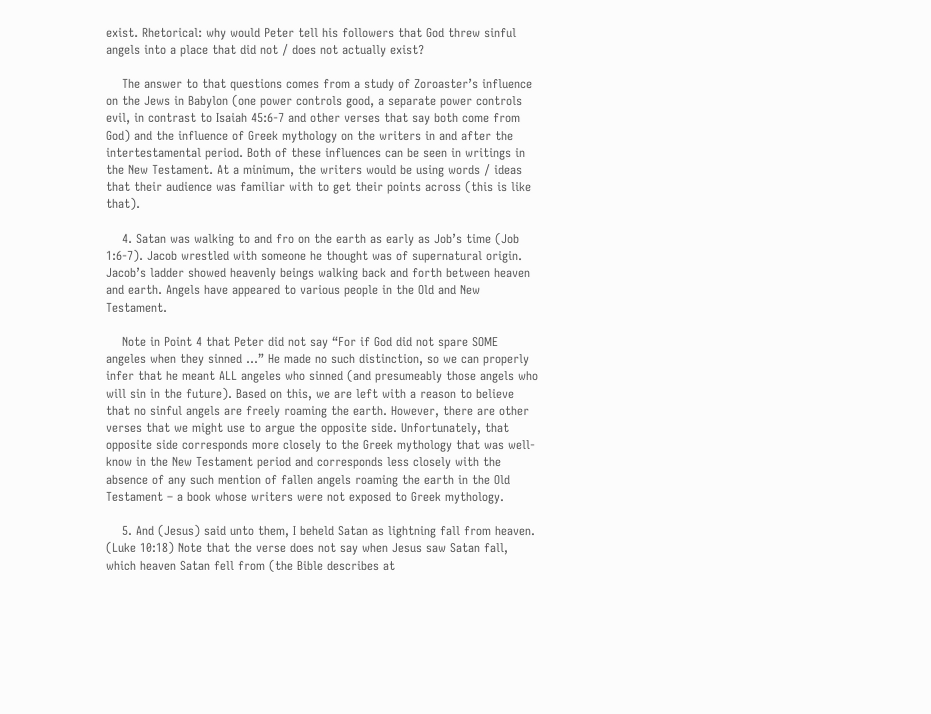exist. Rhetorical: why would Peter tell his followers that God threw sinful angels into a place that did not / does not actually exist?

    The answer to that questions comes from a study of Zoroaster’s influence on the Jews in Babylon (one power controls good, a separate power controls evil, in contrast to Isaiah 45:6-7 and other verses that say both come from God) and the influence of Greek mythology on the writers in and after the intertestamental period. Both of these influences can be seen in writings in the New Testament. At a minimum, the writers would be using words / ideas that their audience was familiar with to get their points across (this is like that).

    4. Satan was walking to and fro on the earth as early as Job’s time (Job 1:6-7). Jacob wrestled with someone he thought was of supernatural origin. Jacob’s ladder showed heavenly beings walking back and forth between heaven and earth. Angels have appeared to various people in the Old and New Testament.

    Note in Point 4 that Peter did not say “For if God did not spare SOME angeles when they sinned …” He made no such distinction, so we can properly infer that he meant ALL angeles who sinned (and presumeably those angels who will sin in the future). Based on this, we are left with a reason to believe that no sinful angels are freely roaming the earth. However, there are other verses that we might use to argue the opposite side. Unfortunately, that opposite side corresponds more closely to the Greek mythology that was well-know in the New Testament period and corresponds less closely with the absence of any such mention of fallen angels roaming the earth in the Old Testament – a book whose writers were not exposed to Greek mythology.

    5. And (Jesus) said unto them, I beheld Satan as lightning fall from heaven. (Luke 10:18) Note that the verse does not say when Jesus saw Satan fall, which heaven Satan fell from (the Bible describes at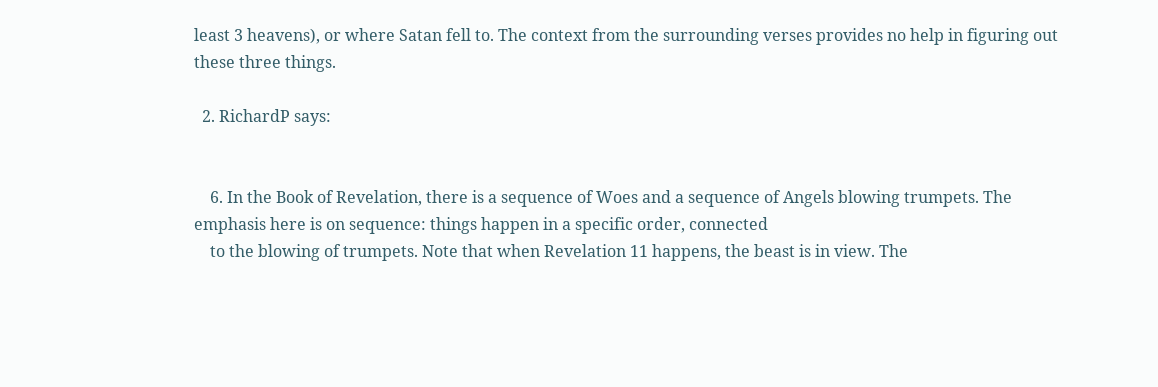least 3 heavens), or where Satan fell to. The context from the surrounding verses provides no help in figuring out these three things.

  2. RichardP says:


    6. In the Book of Revelation, there is a sequence of Woes and a sequence of Angels blowing trumpets. The emphasis here is on sequence: things happen in a specific order, connected
    to the blowing of trumpets. Note that when Revelation 11 happens, the beast is in view. The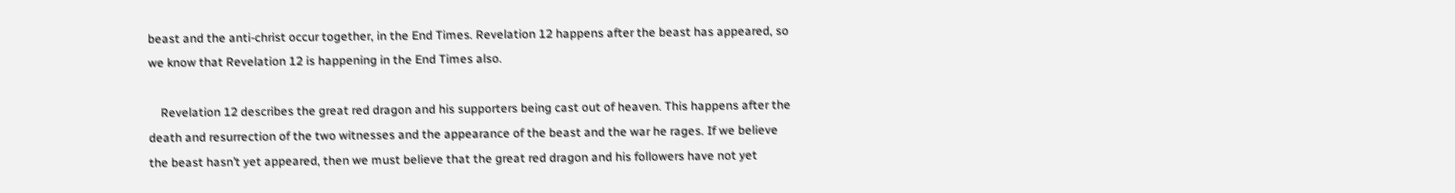beast and the anti-christ occur together, in the End Times. Revelation 12 happens after the beast has appeared, so we know that Revelation 12 is happening in the End Times also.

    Revelation 12 describes the great red dragon and his supporters being cast out of heaven. This happens after the death and resurrection of the two witnesses and the appearance of the beast and the war he rages. If we believe the beast hasn’t yet appeared, then we must believe that the great red dragon and his followers have not yet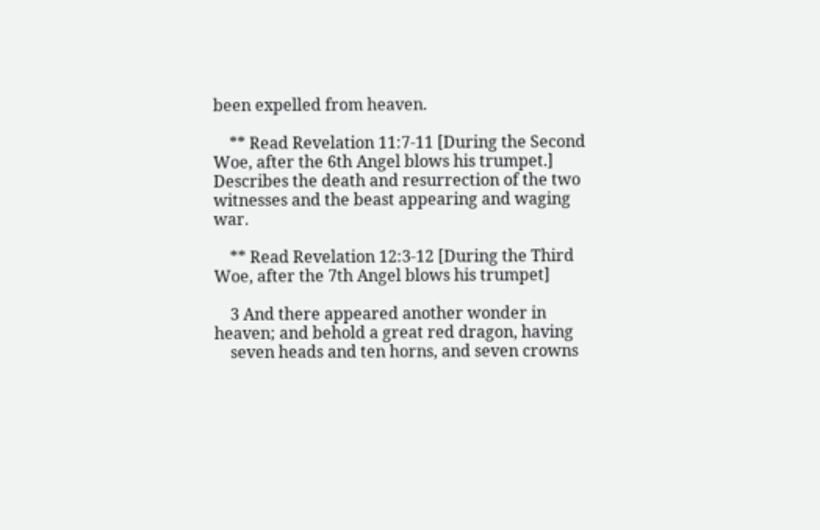been expelled from heaven.

    ** Read Revelation 11:7-11 [During the Second Woe, after the 6th Angel blows his trumpet.] Describes the death and resurrection of the two witnesses and the beast appearing and waging war.

    ** Read Revelation 12:3-12 [During the Third Woe, after the 7th Angel blows his trumpet]

    3 And there appeared another wonder in heaven; and behold a great red dragon, having
    seven heads and ten horns, and seven crowns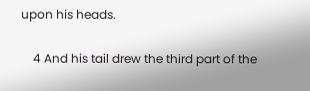upon his heads.

    4 And his tail drew the third part of the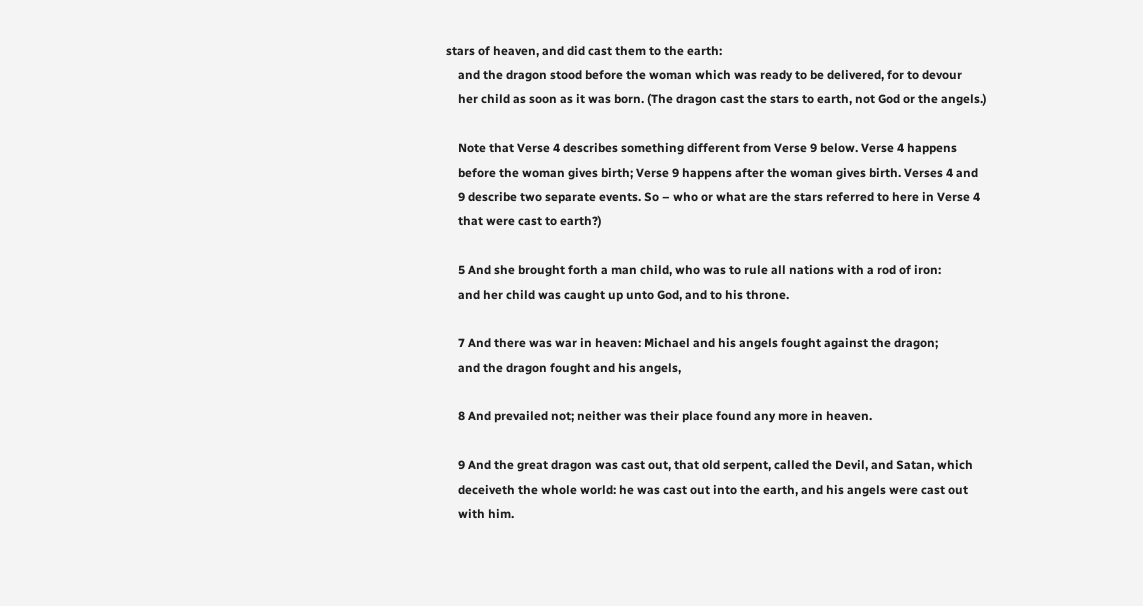stars of heaven, and did cast them to the earth:
    and the dragon stood before the woman which was ready to be delivered, for to devour
    her child as soon as it was born. (The dragon cast the stars to earth, not God or the angels.)

    Note that Verse 4 describes something different from Verse 9 below. Verse 4 happens
    before the woman gives birth; Verse 9 happens after the woman gives birth. Verses 4 and
    9 describe two separate events. So – who or what are the stars referred to here in Verse 4
    that were cast to earth?)

    5 And she brought forth a man child, who was to rule all nations with a rod of iron:
    and her child was caught up unto God, and to his throne.

    7 And there was war in heaven: Michael and his angels fought against the dragon;
    and the dragon fought and his angels,

    8 And prevailed not; neither was their place found any more in heaven.

    9 And the great dragon was cast out, that old serpent, called the Devil, and Satan, which
    deceiveth the whole world: he was cast out into the earth, and his angels were cast out
    with him.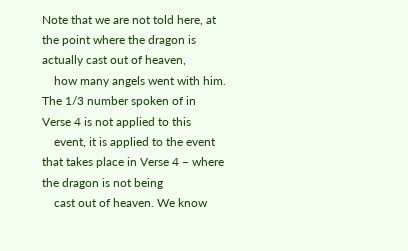Note that we are not told here, at the point where the dragon is actually cast out of heaven,
    how many angels went with him. The 1/3 number spoken of in Verse 4 is not applied to this
    event, it is applied to the event that takes place in Verse 4 – where the dragon is not being
    cast out of heaven. We know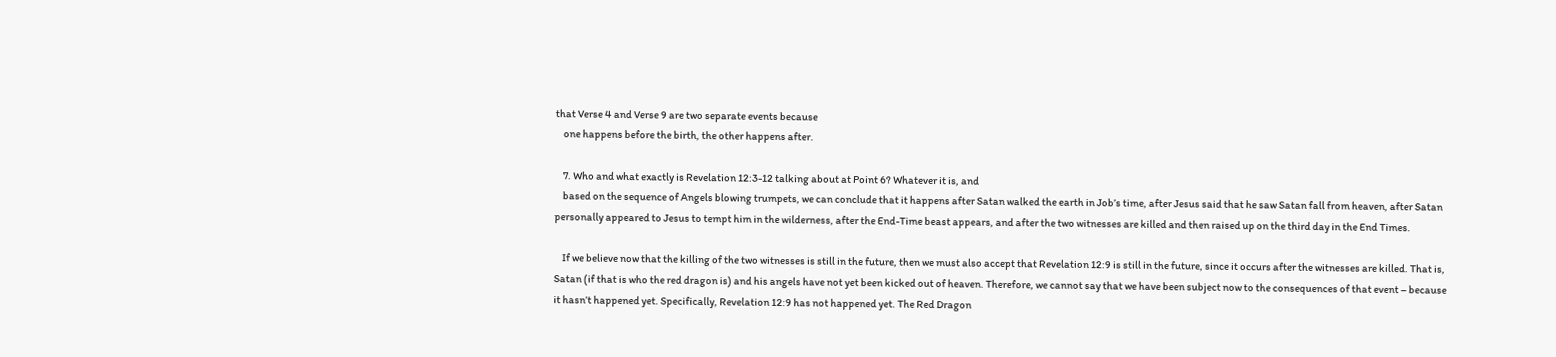that Verse 4 and Verse 9 are two separate events because
    one happens before the birth, the other happens after.

    7. Who and what exactly is Revelation 12:3-12 talking about at Point 6? Whatever it is, and
    based on the sequence of Angels blowing trumpets, we can conclude that it happens after Satan walked the earth in Job’s time, after Jesus said that he saw Satan fall from heaven, after Satan personally appeared to Jesus to tempt him in the wilderness, after the End-Time beast appears, and after the two witnesses are killed and then raised up on the third day in the End Times.

    If we believe now that the killing of the two witnesses is still in the future, then we must also accept that Revelation 12:9 is still in the future, since it occurs after the witnesses are killed. That is, Satan (if that is who the red dragon is) and his angels have not yet been kicked out of heaven. Therefore, we cannot say that we have been subject now to the consequences of that event – because it hasn’t happened yet. Specifically, Revelation 12:9 has not happened yet. The Red Dragon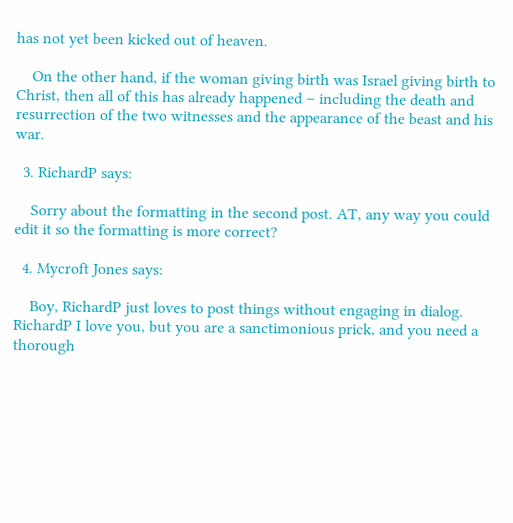has not yet been kicked out of heaven.

    On the other hand, if the woman giving birth was Israel giving birth to Christ, then all of this has already happened – including the death and resurrection of the two witnesses and the appearance of the beast and his war.

  3. RichardP says:

    Sorry about the formatting in the second post. AT, any way you could edit it so the formatting is more correct?

  4. Mycroft Jones says:

    Boy, RichardP just loves to post things without engaging in dialog. RichardP I love you, but you are a sanctimonious prick, and you need a thorough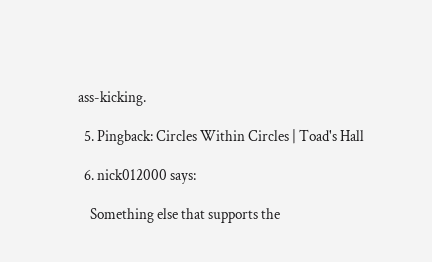ass-kicking.

  5. Pingback: Circles Within Circles | Toad's Hall

  6. nick012000 says:

    Something else that supports the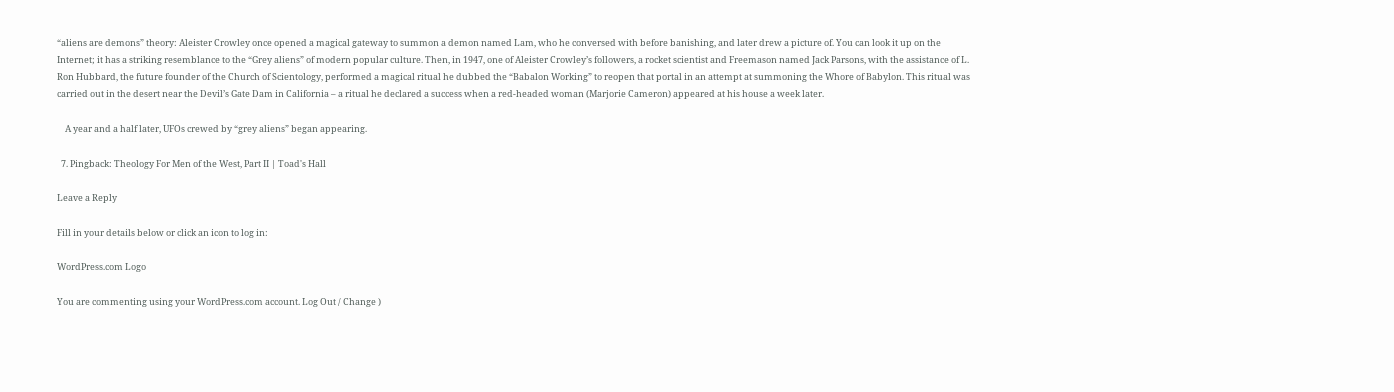“aliens are demons” theory: Aleister Crowley once opened a magical gateway to summon a demon named Lam, who he conversed with before banishing, and later drew a picture of. You can look it up on the Internet; it has a striking resemblance to the “Grey aliens” of modern popular culture. Then, in 1947, one of Aleister Crowley’s followers, a rocket scientist and Freemason named Jack Parsons, with the assistance of L. Ron Hubbard, the future founder of the Church of Scientology, performed a magical ritual he dubbed the “Babalon Working” to reopen that portal in an attempt at summoning the Whore of Babylon. This ritual was carried out in the desert near the Devil’s Gate Dam in California – a ritual he declared a success when a red-headed woman (Marjorie Cameron) appeared at his house a week later.

    A year and a half later, UFOs crewed by “grey aliens” began appearing.

  7. Pingback: Theology For Men of the West, Part II | Toad's Hall

Leave a Reply

Fill in your details below or click an icon to log in:

WordPress.com Logo

You are commenting using your WordPress.com account. Log Out / Change )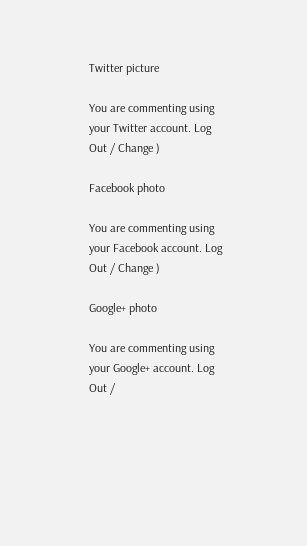Twitter picture

You are commenting using your Twitter account. Log Out / Change )

Facebook photo

You are commenting using your Facebook account. Log Out / Change )

Google+ photo

You are commenting using your Google+ account. Log Out /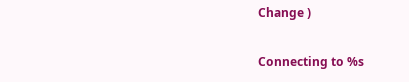Change )

Connecting to %s